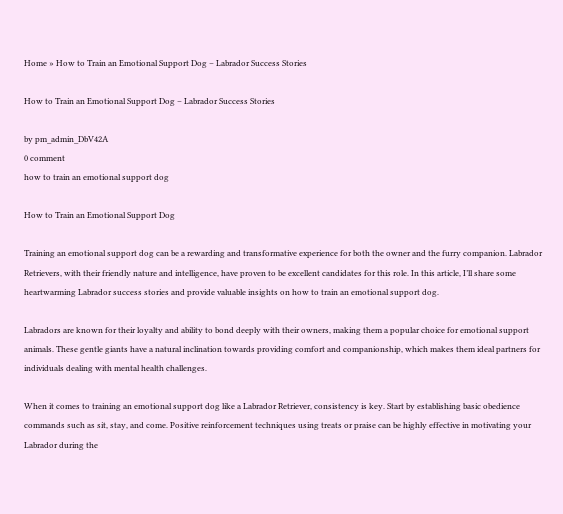Home » How to Train an Emotional Support Dog – Labrador Success Stories

How to Train an Emotional Support Dog – Labrador Success Stories

by pm_admin_DbV42A
0 comment
how to train an emotional support dog

How to Train an Emotional Support Dog

Training an emotional support dog can be a rewarding and transformative experience for both the owner and the furry companion. Labrador Retrievers, with their friendly nature and intelligence, have proven to be excellent candidates for this role. In this article, I’ll share some heartwarming Labrador success stories and provide valuable insights on how to train an emotional support dog.

Labradors are known for their loyalty and ability to bond deeply with their owners, making them a popular choice for emotional support animals. These gentle giants have a natural inclination towards providing comfort and companionship, which makes them ideal partners for individuals dealing with mental health challenges.

When it comes to training an emotional support dog like a Labrador Retriever, consistency is key. Start by establishing basic obedience commands such as sit, stay, and come. Positive reinforcement techniques using treats or praise can be highly effective in motivating your Labrador during the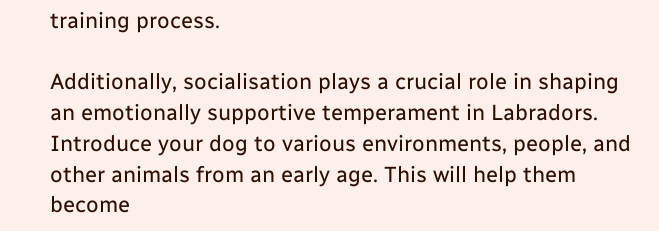training process.

Additionally, socialisation plays a crucial role in shaping an emotionally supportive temperament in Labradors. Introduce your dog to various environments, people, and other animals from an early age. This will help them become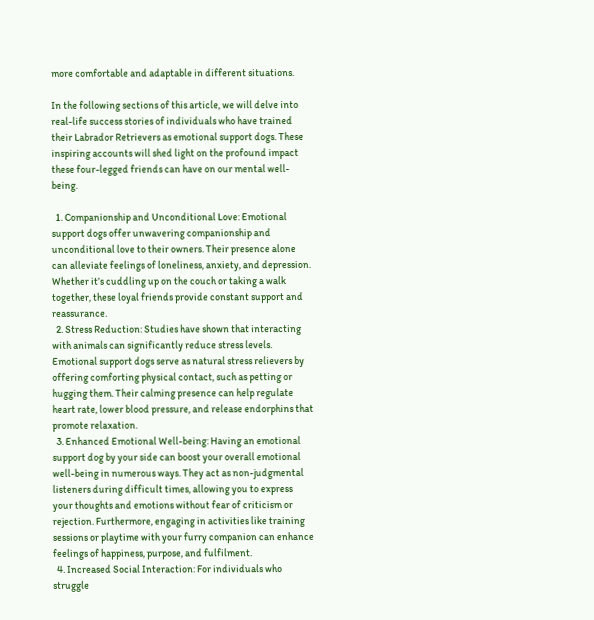more comfortable and adaptable in different situations.

In the following sections of this article, we will delve into real-life success stories of individuals who have trained their Labrador Retrievers as emotional support dogs. These inspiring accounts will shed light on the profound impact these four-legged friends can have on our mental well-being.

  1. Companionship and Unconditional Love: Emotional support dogs offer unwavering companionship and unconditional love to their owners. Their presence alone can alleviate feelings of loneliness, anxiety, and depression. Whether it’s cuddling up on the couch or taking a walk together, these loyal friends provide constant support and reassurance.
  2. Stress Reduction: Studies have shown that interacting with animals can significantly reduce stress levels. Emotional support dogs serve as natural stress relievers by offering comforting physical contact, such as petting or hugging them. Their calming presence can help regulate heart rate, lower blood pressure, and release endorphins that promote relaxation.
  3. Enhanced Emotional Well-being: Having an emotional support dog by your side can boost your overall emotional well-being in numerous ways. They act as non-judgmental listeners during difficult times, allowing you to express your thoughts and emotions without fear of criticism or rejection. Furthermore, engaging in activities like training sessions or playtime with your furry companion can enhance feelings of happiness, purpose, and fulfilment.
  4. Increased Social Interaction: For individuals who struggle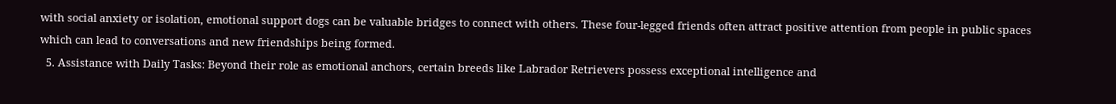with social anxiety or isolation, emotional support dogs can be valuable bridges to connect with others. These four-legged friends often attract positive attention from people in public spaces which can lead to conversations and new friendships being formed.
  5. Assistance with Daily Tasks: Beyond their role as emotional anchors, certain breeds like Labrador Retrievers possess exceptional intelligence and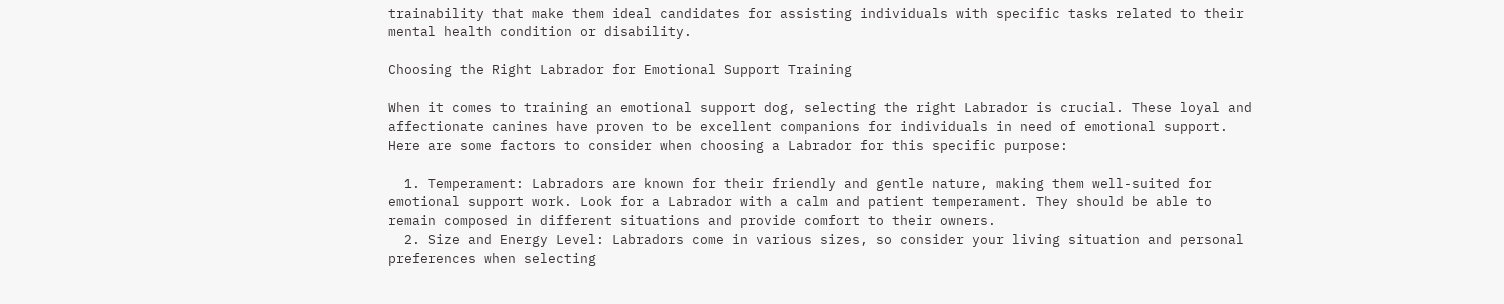trainability that make them ideal candidates for assisting individuals with specific tasks related to their mental health condition or disability.

Choosing the Right Labrador for Emotional Support Training

When it comes to training an emotional support dog, selecting the right Labrador is crucial. These loyal and affectionate canines have proven to be excellent companions for individuals in need of emotional support. Here are some factors to consider when choosing a Labrador for this specific purpose:

  1. Temperament: Labradors are known for their friendly and gentle nature, making them well-suited for emotional support work. Look for a Labrador with a calm and patient temperament. They should be able to remain composed in different situations and provide comfort to their owners.
  2. Size and Energy Level: Labradors come in various sizes, so consider your living situation and personal preferences when selecting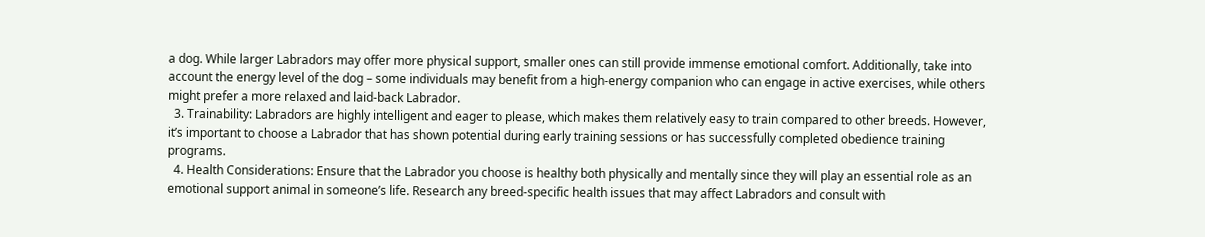a dog. While larger Labradors may offer more physical support, smaller ones can still provide immense emotional comfort. Additionally, take into account the energy level of the dog – some individuals may benefit from a high-energy companion who can engage in active exercises, while others might prefer a more relaxed and laid-back Labrador.
  3. Trainability: Labradors are highly intelligent and eager to please, which makes them relatively easy to train compared to other breeds. However, it’s important to choose a Labrador that has shown potential during early training sessions or has successfully completed obedience training programs.
  4. Health Considerations: Ensure that the Labrador you choose is healthy both physically and mentally since they will play an essential role as an emotional support animal in someone’s life. Research any breed-specific health issues that may affect Labradors and consult with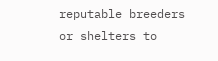reputable breeders or shelters to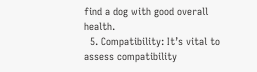find a dog with good overall health.
  5. Compatibility: It’s vital to assess compatibility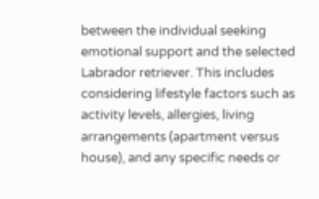between the individual seeking emotional support and the selected Labrador retriever. This includes considering lifestyle factors such as activity levels, allergies, living arrangements (apartment versus house), and any specific needs or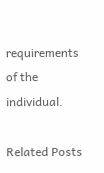requirements of the individual.

Related Posts